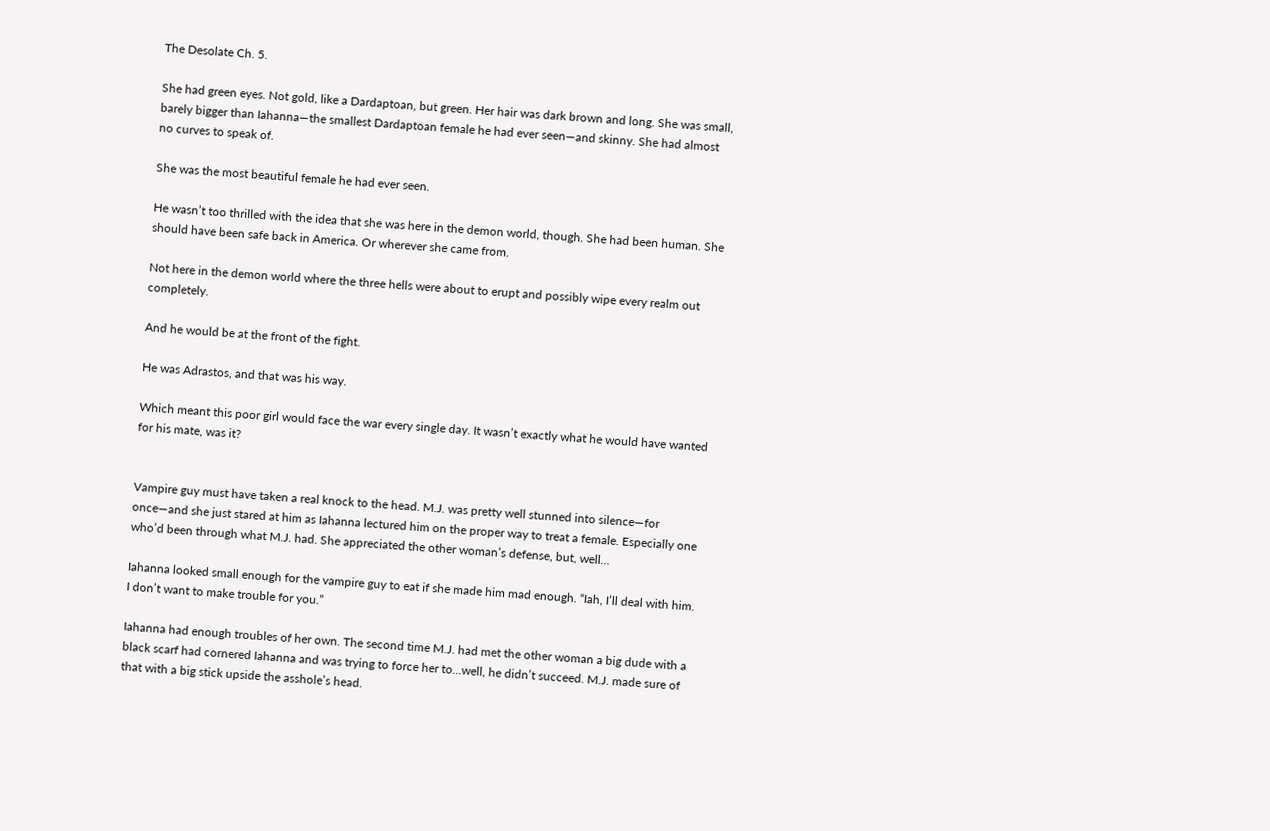The Desolate Ch. 5.

She had green eyes. Not gold, like a Dardaptoan, but green. Her hair was dark brown and long. She was small, barely bigger than Iahanna—the smallest Dardaptoan female he had ever seen—and skinny. She had almost no curves to speak of.

She was the most beautiful female he had ever seen.

He wasn’t too thrilled with the idea that she was here in the demon world, though. She had been human. She should have been safe back in America. Or wherever she came from.

Not here in the demon world where the three hells were about to erupt and possibly wipe every realm out completely.

And he would be at the front of the fight.

He was Adrastos, and that was his way.

Which meant this poor girl would face the war every single day. It wasn’t exactly what he would have wanted for his mate, was it?


Vampire guy must have taken a real knock to the head. M.J. was pretty well stunned into silence—for once—and she just stared at him as Iahanna lectured him on the proper way to treat a female. Especially one who’d been through what M.J. had. She appreciated the other woman’s defense, but, well…

Iahanna looked small enough for the vampire guy to eat if she made him mad enough. “Iah, I’ll deal with him. I don’t want to make trouble for you.”

Iahanna had enough troubles of her own. The second time M.J. had met the other woman a big dude with a black scarf had cornered Iahanna and was trying to force her to…well, he didn’t succeed. M.J. made sure of that with a big stick upside the asshole’s head.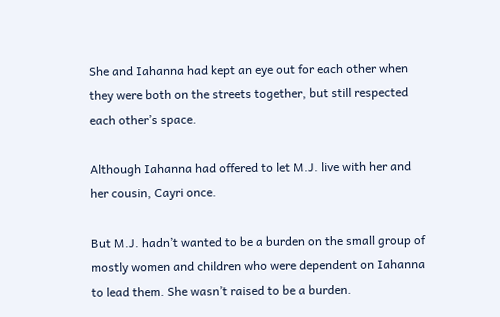She and Iahanna had kept an eye out for each other when they were both on the streets together, but still respected each other’s space.

Although Iahanna had offered to let M.J. live with her and her cousin, Cayri once.

But M.J. hadn’t wanted to be a burden on the small group of mostly women and children who were dependent on Iahanna to lead them. She wasn’t raised to be a burden.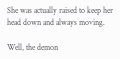She was actually raised to keep her head down and always moving.

Well, the demon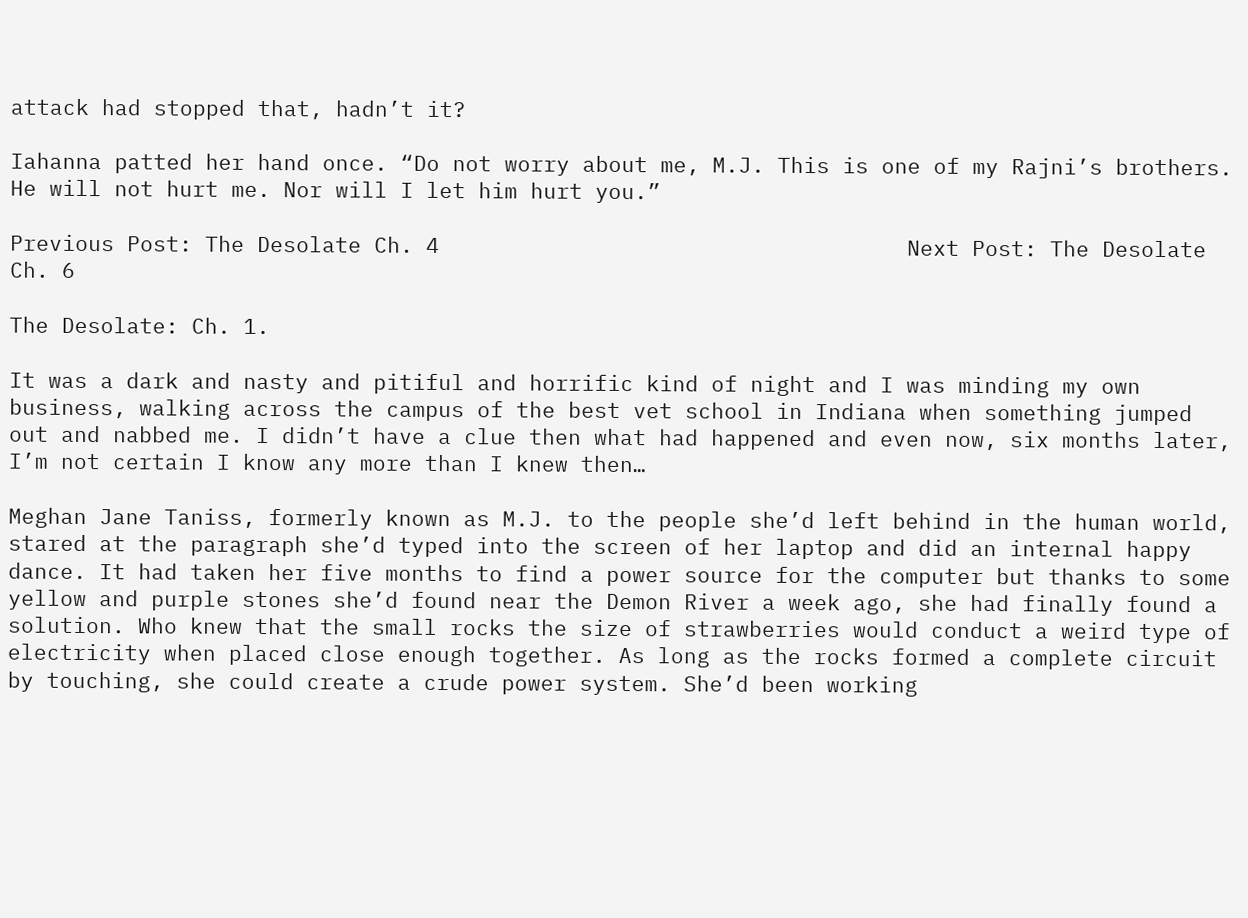attack had stopped that, hadn’t it?

Iahanna patted her hand once. “Do not worry about me, M.J. This is one of my Rajni’s brothers. He will not hurt me. Nor will I let him hurt you.”

Previous Post: The Desolate Ch. 4                                    Next Post: The Desolate Ch. 6

The Desolate: Ch. 1.

It was a dark and nasty and pitiful and horrific kind of night and I was minding my own business, walking across the campus of the best vet school in Indiana when something jumped out and nabbed me. I didn’t have a clue then what had happened and even now, six months later, I’m not certain I know any more than I knew then…

Meghan Jane Taniss, formerly known as M.J. to the people she’d left behind in the human world, stared at the paragraph she’d typed into the screen of her laptop and did an internal happy dance. It had taken her five months to find a power source for the computer but thanks to some yellow and purple stones she’d found near the Demon River a week ago, she had finally found a solution. Who knew that the small rocks the size of strawberries would conduct a weird type of electricity when placed close enough together. As long as the rocks formed a complete circuit by touching, she could create a crude power system. She’d been working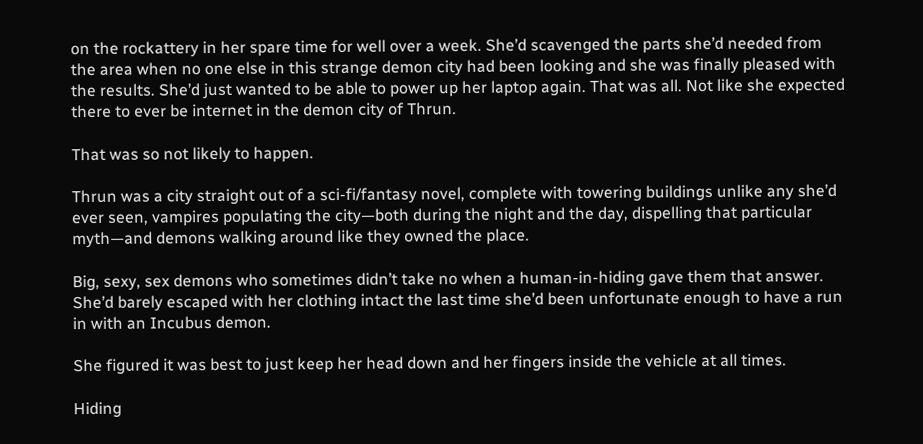on the rockattery in her spare time for well over a week. She’d scavenged the parts she’d needed from the area when no one else in this strange demon city had been looking and she was finally pleased with the results. She’d just wanted to be able to power up her laptop again. That was all. Not like she expected there to ever be internet in the demon city of Thrun.

That was so not likely to happen.

Thrun was a city straight out of a sci-fi/fantasy novel, complete with towering buildings unlike any she’d ever seen, vampires populating the city—both during the night and the day, dispelling that particular myth—and demons walking around like they owned the place.

Big, sexy, sex demons who sometimes didn’t take no when a human-in-hiding gave them that answer. She’d barely escaped with her clothing intact the last time she’d been unfortunate enough to have a run in with an Incubus demon.

She figured it was best to just keep her head down and her fingers inside the vehicle at all times.

Hiding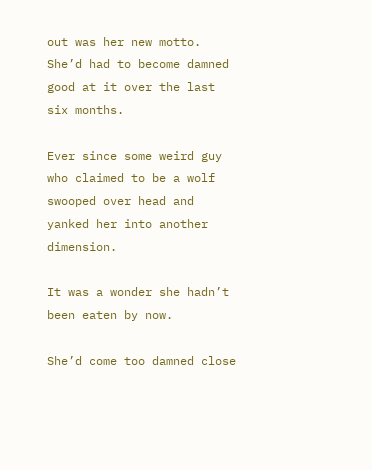out was her new motto. She’d had to become damned good at it over the last six months.

Ever since some weird guy who claimed to be a wolf swooped over head and yanked her into another dimension.

It was a wonder she hadn’t been eaten by now.

She’d come too damned close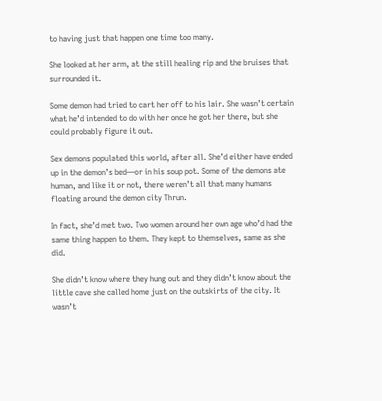to having just that happen one time too many.

She looked at her arm, at the still healing rip and the bruises that surrounded it.

Some demon had tried to cart her off to his lair. She wasn’t certain what he’d intended to do with her once he got her there, but she could probably figure it out.

Sex demons populated this world, after all. She’d either have ended up in the demon’s bed—or in his soup pot. Some of the demons ate human, and like it or not, there weren’t all that many humans floating around the demon city Thrun.

In fact, she’d met two. Two women around her own age who’d had the same thing happen to them. They kept to themselves, same as she did.

She didn’t know where they hung out and they didn’t know about the little cave she called home just on the outskirts of the city. It wasn’t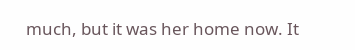much, but it was her home now. It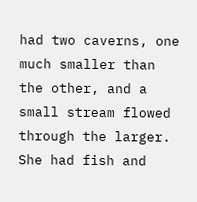had two caverns, one much smaller than the other, and a small stream flowed through the larger. She had fish and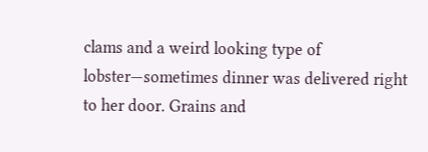clams and a weird looking type of lobster—sometimes dinner was delivered right to her door. Grains and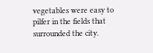vegetables were easy to pilfer in the fields that surrounded the city.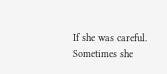If she was careful. Sometimes she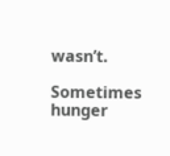wasn’t.

Sometimes hunger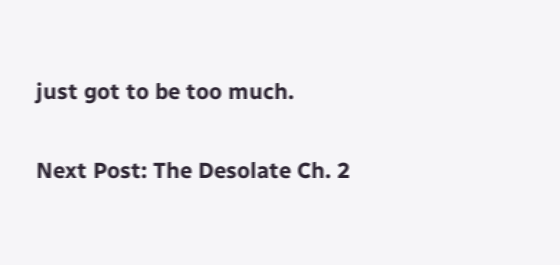just got to be too much.

Next Post: The Desolate Ch. 2